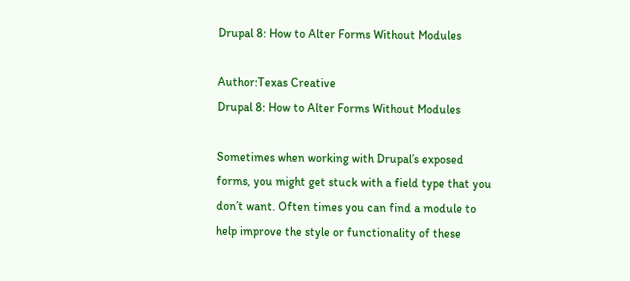Drupal 8: How to Alter Forms Without Modules

Author:Texas Creative
Drupal 8: How to Alter Forms Without Modules

Sometimes when working with Drupal’s exposed forms, you might get stuck with a field type that you don’t want. Often times you can find a module to help improve the style or functionality of these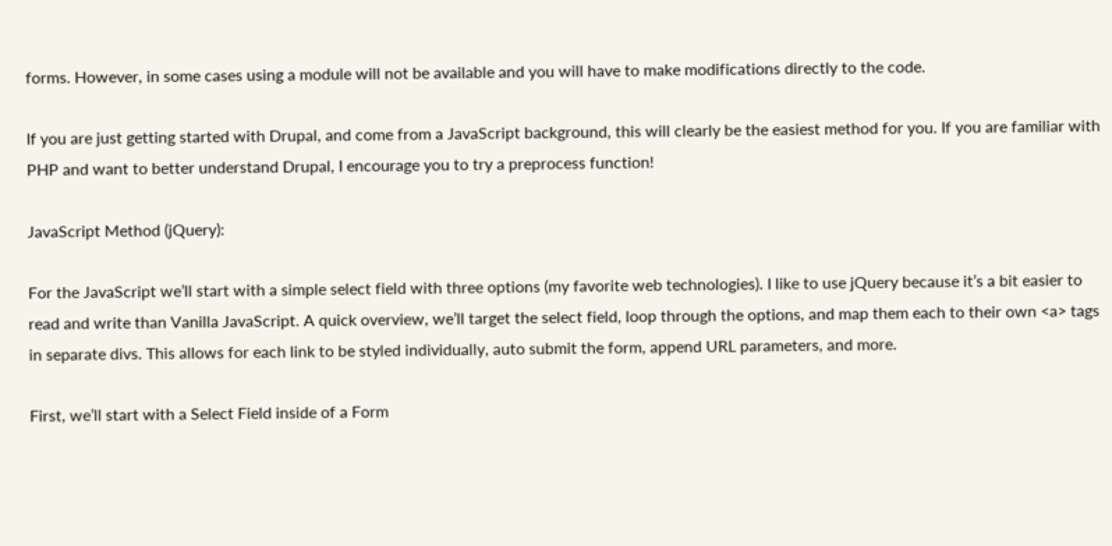forms. However, in some cases using a module will not be available and you will have to make modifications directly to the code.

If you are just getting started with Drupal, and come from a JavaScript background, this will clearly be the easiest method for you. If you are familiar with PHP and want to better understand Drupal, I encourage you to try a preprocess function!

JavaScript Method (jQuery):

For the JavaScript we’ll start with a simple select field with three options (my favorite web technologies). I like to use jQuery because it’s a bit easier to read and write than Vanilla JavaScript. A quick overview, we’ll target the select field, loop through the options, and map them each to their own <a> tags in separate divs. This allows for each link to be styled individually, auto submit the form, append URL parameters, and more.

First, we’ll start with a Select Field inside of a Form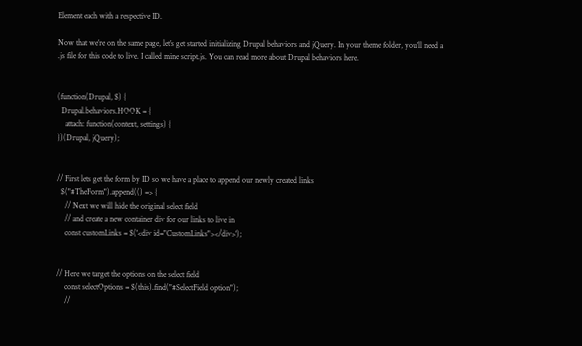Element each with a respective ID.

Now that we’re on the same page, let’s get started initializing Drupal behaviors and jQuery. In your theme folder, you’ll need a .js file for this code to live. I called mine script.js. You can read more about Drupal behaviors here.


(function(Drupal, $) {
  Drupal.behaviors.HOOK = {
    attach: function(context, settings) {
})(Drupal, jQuery);


// First lets get the form by ID so we have a place to append our newly created links
  $("#TheForm").append(() => {
    // Next we will hide the original select field
    // and create a new container div for our links to live in
    const customLinks = $('<div id="CustomLinks"></div>');


// Here we target the options on the select field
    const selectOptions = $(this).find("#SelectField option");
    //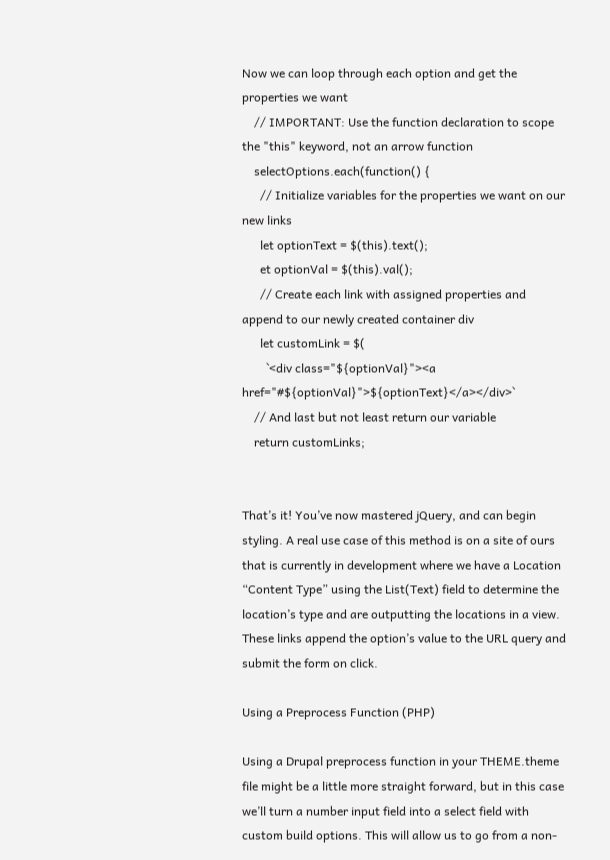Now we can loop through each option and get the properties we want
    // IMPORTANT: Use the function declaration to scope the "this" keyword, not an arrow function
    selectOptions.each(function() {
      // Initialize variables for the properties we want on our new links
      let optionText = $(this).text();
      et optionVal = $(this).val();
      // Create each link with assigned properties and append to our newly created container div
      let customLink = $(
        `<div class="${optionVal}"><a href="#${optionVal}">${optionText}</a></div>`
    // And last but not least return our variable
    return customLinks;


That’s it! You’ve now mastered jQuery, and can begin styling. A real use case of this method is on a site of ours that is currently in development where we have a Location “Content Type” using the List(Text) field to determine the location’s type and are outputting the locations in a view. These links append the option’s value to the URL query and submit the form on click.

Using a Preprocess Function (PHP)

Using a Drupal preprocess function in your THEME.theme file might be a little more straight forward, but in this case we’ll turn a number input field into a select field with custom build options. This will allow us to go from a non-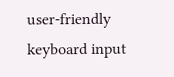user-friendly keyboard input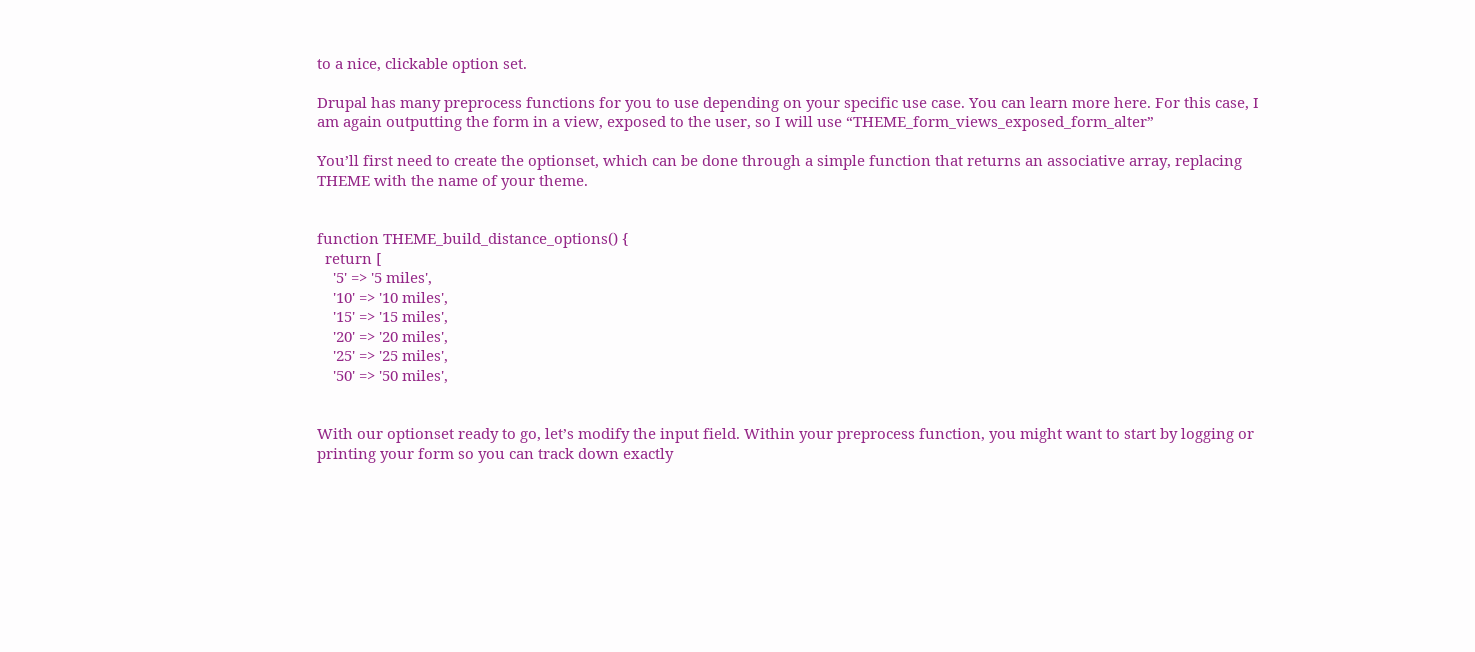to a nice, clickable option set.

Drupal has many preprocess functions for you to use depending on your specific use case. You can learn more here. For this case, I am again outputting the form in a view, exposed to the user, so I will use “THEME_form_views_exposed_form_alter”

You’ll first need to create the optionset, which can be done through a simple function that returns an associative array, replacing THEME with the name of your theme.


function THEME_build_distance_options() {
  return [
    '5' => '5 miles',
    '10' => '10 miles',
    '15' => '15 miles',
    '20' => '20 miles',
    '25' => '25 miles',
    '50' => '50 miles',


With our optionset ready to go, let’s modify the input field. Within your preprocess function, you might want to start by logging or printing your form so you can track down exactly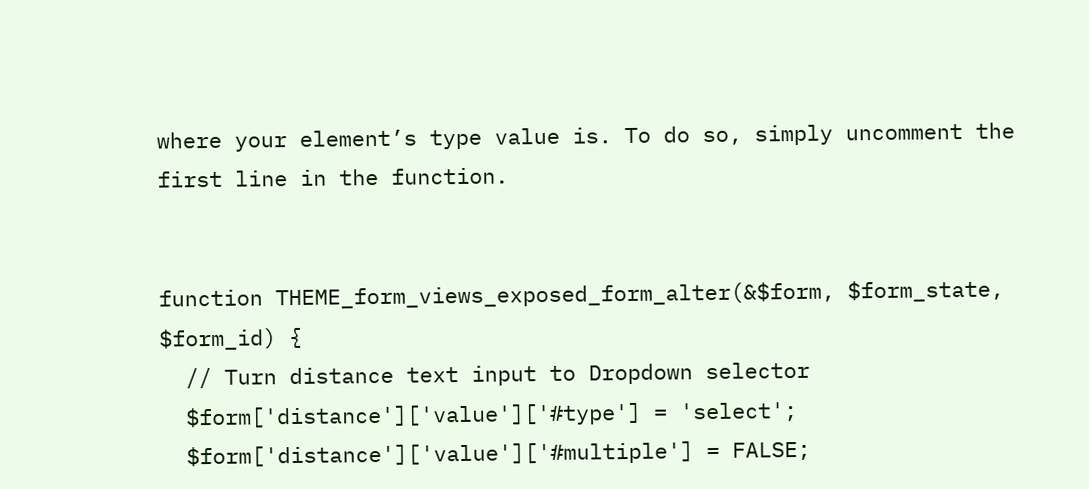where your element’s type value is. To do so, simply uncomment the first line in the function.


function THEME_form_views_exposed_form_alter(&$form, $form_state, $form_id) {
  // Turn distance text input to Dropdown selector
  $form['distance']['value']['#type'] = 'select';
  $form['distance']['value']['#multiple'] = FALSE;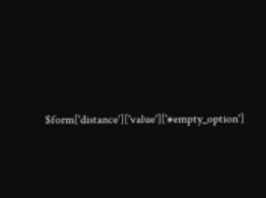$form['distance']['value']['#empty_option']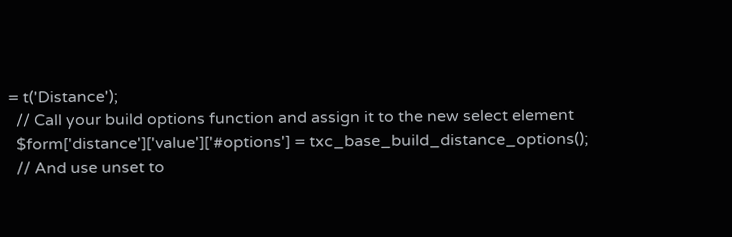= t('Distance');
  // Call your build options function and assign it to the new select element
  $form['distance']['value']['#options'] = txc_base_build_distance_options();
  // And use unset to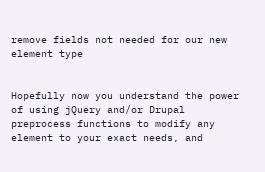remove fields not needed for our new element type


Hopefully now you understand the power of using jQuery and/or Drupal preprocess functions to modify any element to your exact needs, and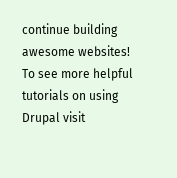continue building awesome websites! To see more helpful tutorials on using Drupal visit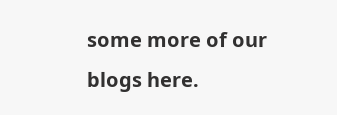some more of our blogs here.